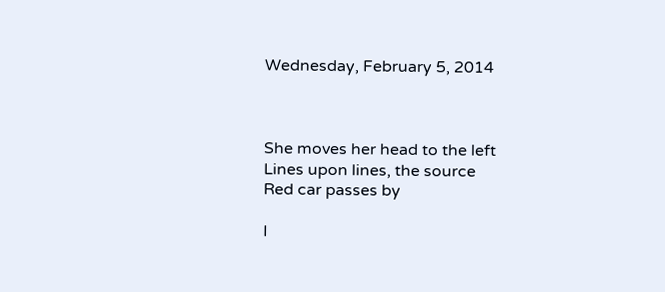Wednesday, February 5, 2014



She moves her head to the left
Lines upon lines, the source
Red car passes by

I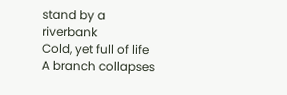stand by a riverbank
Cold, yet full of life
A branch collapses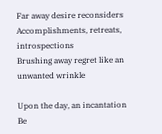Far away desire reconsiders
Accomplishments, retreats, introspections
Brushing away regret like an unwanted wrinkle

Upon the day, an incantation
Be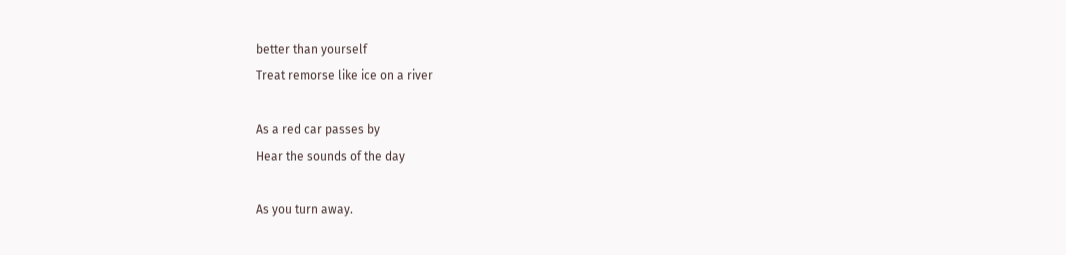better than yourself
Treat remorse like ice on a river

As a red car passes by
Hear the sounds of the day

As you turn away.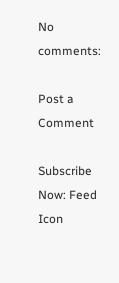No comments:

Post a Comment

Subscribe Now: Feed Icon